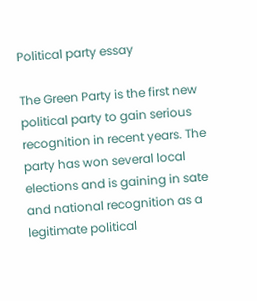Political party essay

The Green Party is the first new political party to gain serious recognition in recent years. The party has won several local elections and is gaining in sate and national recognition as a legitimate political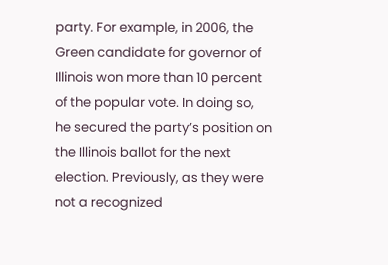party. For example, in 2006, the Green candidate for governor of Illinois won more than 10 percent of the popular vote. In doing so, he secured the party’s position on the Illinois ballot for the next election. Previously, as they were not a recognized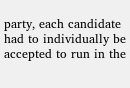party, each candidate had to individually be accepted to run in the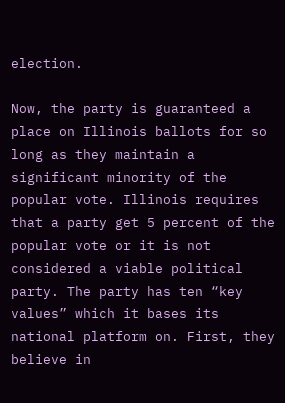election.

Now, the party is guaranteed a place on Illinois ballots for so long as they maintain a significant minority of the popular vote. Illinois requires that a party get 5 percent of the popular vote or it is not considered a viable political party. The party has ten “key values” which it bases its national platform on. First, they believe in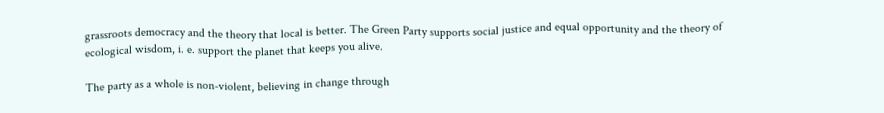grassroots democracy and the theory that local is better. The Green Party supports social justice and equal opportunity and the theory of ecological wisdom, i. e. support the planet that keeps you alive.

The party as a whole is non-violent, believing in change through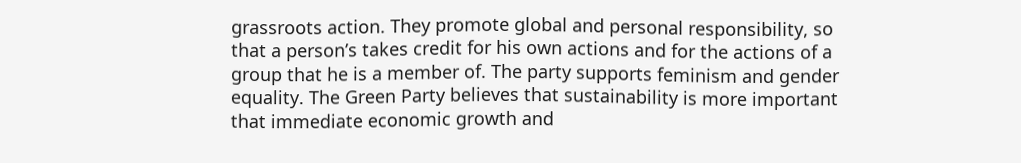grassroots action. They promote global and personal responsibility, so that a person’s takes credit for his own actions and for the actions of a group that he is a member of. The party supports feminism and gender equality. The Green Party believes that sustainability is more important that immediate economic growth and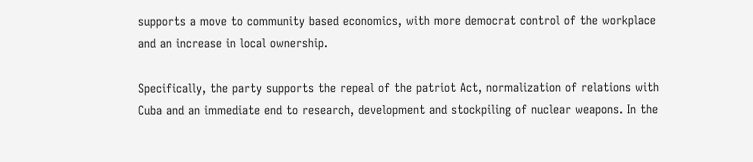supports a move to community based economics, with more democrat control of the workplace and an increase in local ownership.

Specifically, the party supports the repeal of the patriot Act, normalization of relations with Cuba and an immediate end to research, development and stockpiling of nuclear weapons. In the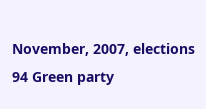November, 2007, elections 94 Green party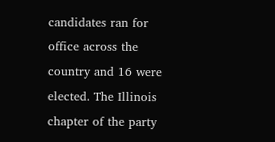candidates ran for office across the country and 16 were elected. The Illinois chapter of the party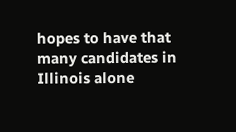hopes to have that many candidates in Illinois alone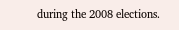during the 2008 elections.